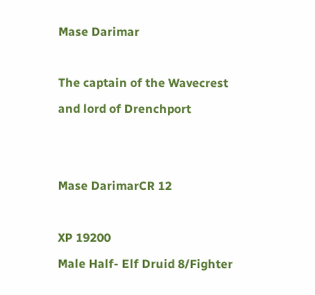Mase Darimar

The captain of the Wavecrest and lord of Drenchport


Mase DarimarCR 12

XP 19200
Male Half- Elf Druid 8/Fighter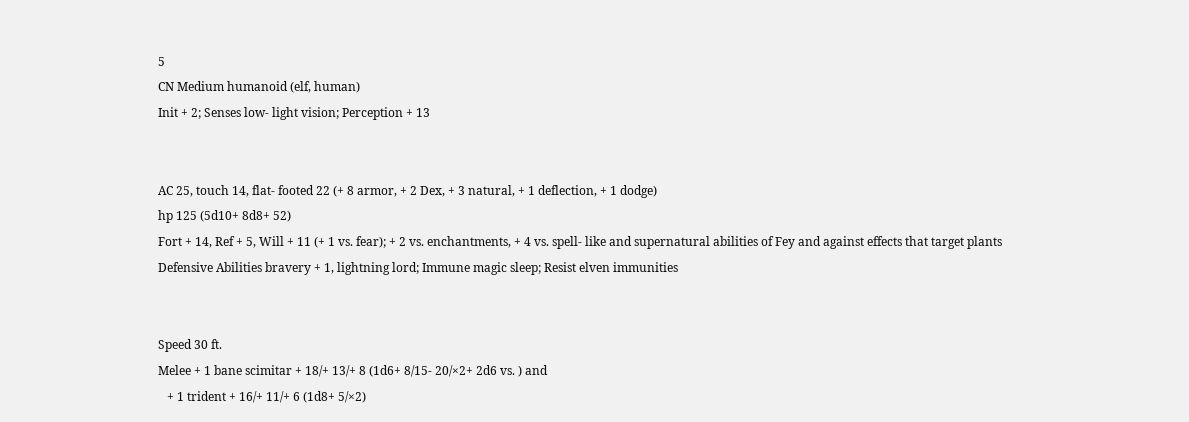5
CN Medium humanoid (elf, human)
Init + 2; Senses low- light vision; Perception + 13


AC 25, touch 14, flat- footed 22 (+ 8 armor, + 2 Dex, + 3 natural, + 1 deflection, + 1 dodge)
hp 125 (5d10+ 8d8+ 52)
Fort + 14, Ref + 5, Will + 11 (+ 1 vs. fear); + 2 vs. enchantments, + 4 vs. spell- like and supernatural abilities of Fey and against effects that target plants
Defensive Abilities bravery + 1, lightning lord; Immune magic sleep; Resist elven immunities


Speed 30 ft.
Melee + 1 bane scimitar + 18/+ 13/+ 8 (1d6+ 8/15- 20/×2+ 2d6 vs. ) and
   + 1 trident + 16/+ 11/+ 6 (1d8+ 5/×2)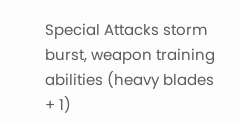Special Attacks storm burst, weapon training abilities (heavy blades + 1)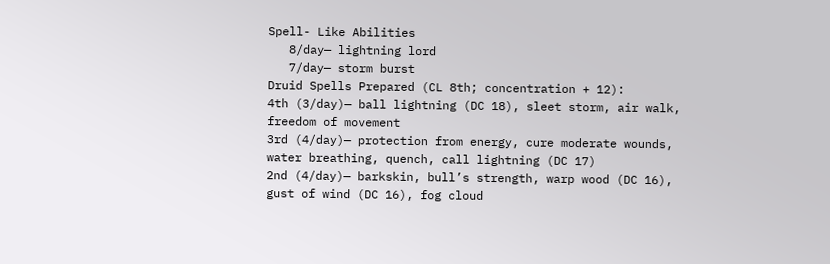Spell- Like Abilities
   8/day— lightning lord
   7/day— storm burst
Druid Spells Prepared (CL 8th; concentration + 12):
4th (3/day)— ball lightning (DC 18), sleet storm, air walk, freedom of movement
3rd (4/day)— protection from energy, cure moderate wounds, water breathing, quench, call lightning (DC 17)
2nd (4/day)— barkskin, bull’s strength, warp wood (DC 16), gust of wind (DC 16), fog cloud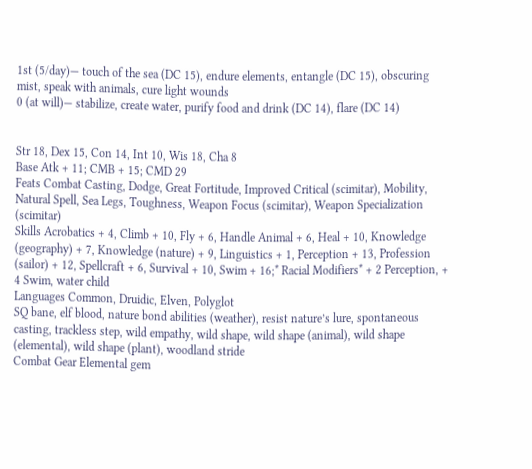1st (5/day)— touch of the sea (DC 15), endure elements, entangle (DC 15), obscuring mist, speak with animals, cure light wounds
0 (at will)— stabilize, create water, purify food and drink (DC 14), flare (DC 14)


Str 18, Dex 15, Con 14, Int 10, Wis 18, Cha 8
Base Atk + 11; CMB + 15; CMD 29
Feats Combat Casting, Dodge, Great Fortitude, Improved Critical (scimitar), Mobility, Natural Spell, Sea Legs, Toughness, Weapon Focus (scimitar), Weapon Specialization (scimitar)
Skills Acrobatics + 4, Climb + 10, Fly + 6, Handle Animal + 6, Heal + 10, Knowledge (geography) + 7, Knowledge (nature) + 9, Linguistics + 1, Perception + 13, Profession (sailor) + 12, Spellcraft + 6, Survival + 10, Swim + 16;* Racial Modifiers* + 2 Perception, + 4 Swim, water child
Languages Common, Druidic, Elven, Polyglot
SQ bane, elf blood, nature bond abilities (weather), resist nature’s lure, spontaneous casting, trackless step, wild empathy, wild shape, wild shape (animal), wild shape (elemental), wild shape (plant), woodland stride
Combat Gear Elemental gem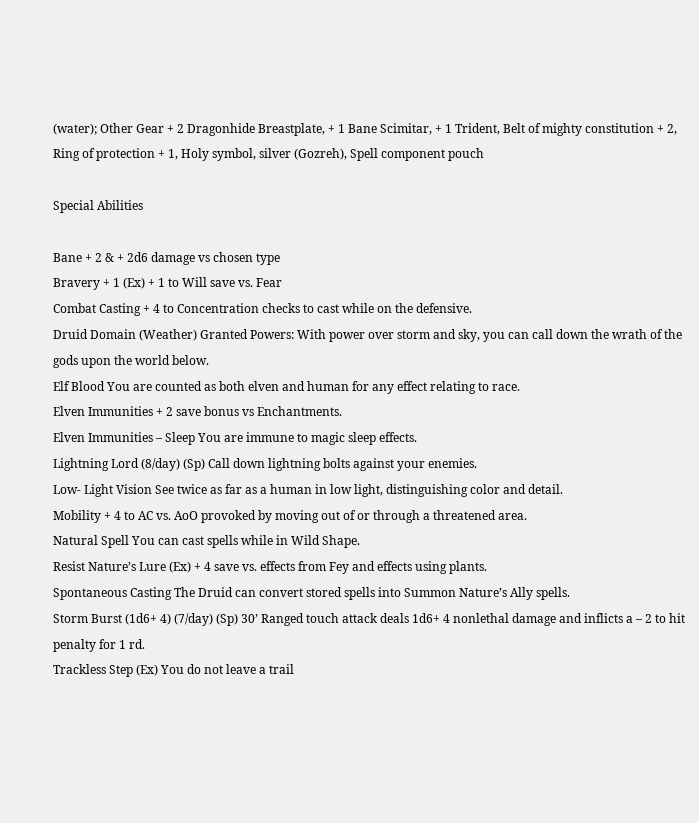(water); Other Gear + 2 Dragonhide Breastplate, + 1 Bane Scimitar, + 1 Trident, Belt of mighty constitution + 2, Ring of protection + 1, Holy symbol, silver (Gozreh), Spell component pouch

Special Abilities

Bane + 2 & + 2d6 damage vs chosen type
Bravery + 1 (Ex) + 1 to Will save vs. Fear
Combat Casting + 4 to Concentration checks to cast while on the defensive.
Druid Domain (Weather) Granted Powers: With power over storm and sky, you can call down the wrath of the gods upon the world below.
Elf Blood You are counted as both elven and human for any effect relating to race.
Elven Immunities + 2 save bonus vs Enchantments.
Elven Immunities – Sleep You are immune to magic sleep effects.
Lightning Lord (8/day) (Sp) Call down lightning bolts against your enemies.
Low- Light Vision See twice as far as a human in low light, distinguishing color and detail.
Mobility + 4 to AC vs. AoO provoked by moving out of or through a threatened area.
Natural Spell You can cast spells while in Wild Shape.
Resist Nature’s Lure (Ex) + 4 save vs. effects from Fey and effects using plants.
Spontaneous Casting The Druid can convert stored spells into Summon Nature’s Ally spells.
Storm Burst (1d6+ 4) (7/day) (Sp) 30’ Ranged touch attack deals 1d6+ 4 nonlethal damage and inflicts a – 2 to hit penalty for 1 rd.
Trackless Step (Ex) You do not leave a trail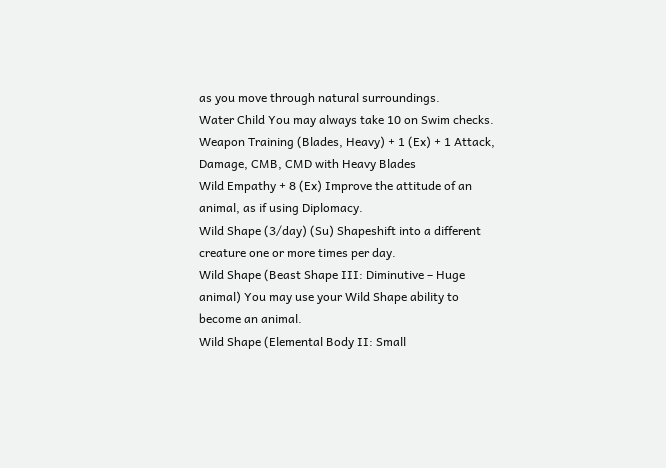as you move through natural surroundings.
Water Child You may always take 10 on Swim checks.
Weapon Training (Blades, Heavy) + 1 (Ex) + 1 Attack, Damage, CMB, CMD with Heavy Blades
Wild Empathy + 8 (Ex) Improve the attitude of an animal, as if using Diplomacy.
Wild Shape (3/day) (Su) Shapeshift into a different creature one or more times per day.
Wild Shape (Beast Shape III: Diminutive – Huge animal) You may use your Wild Shape ability to become an animal.
Wild Shape (Elemental Body II: Small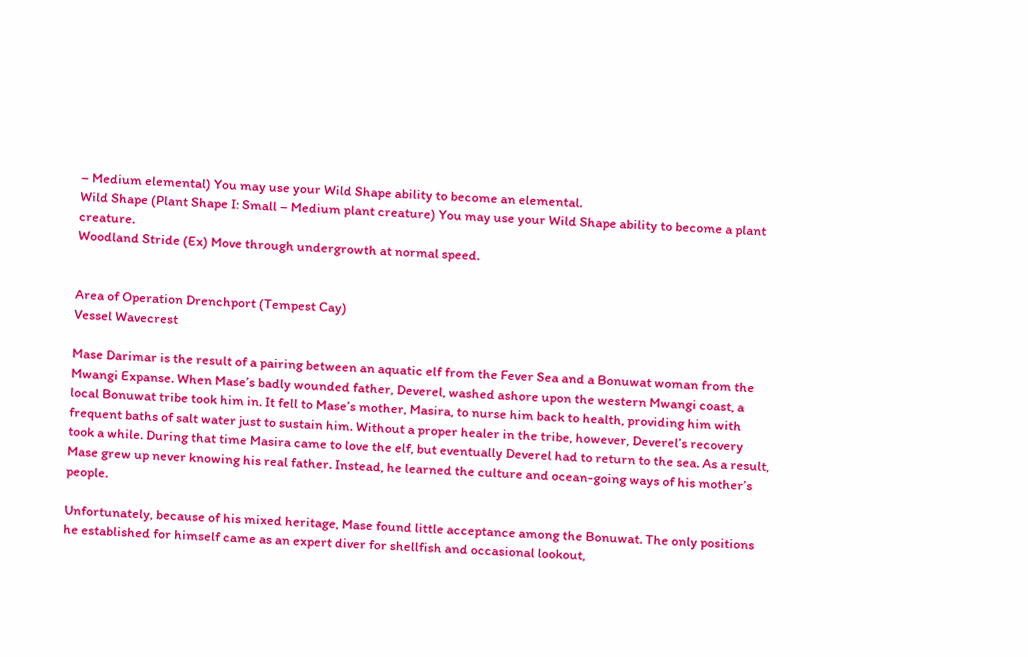– Medium elemental) You may use your Wild Shape ability to become an elemental.
Wild Shape (Plant Shape I: Small – Medium plant creature) You may use your Wild Shape ability to become a plant creature.
Woodland Stride (Ex) Move through undergrowth at normal speed.


Area of Operation Drenchport (Tempest Cay)
Vessel Wavecrest

Mase Darimar is the result of a pairing between an aquatic elf from the Fever Sea and a Bonuwat woman from the Mwangi Expanse. When Mase’s badly wounded father, Deverel, washed ashore upon the western Mwangi coast, a local Bonuwat tribe took him in. It fell to Mase’s mother, Masira, to nurse him back to health, providing him with frequent baths of salt water just to sustain him. Without a proper healer in the tribe, however, Deverel’s recovery took a while. During that time Masira came to love the elf, but eventually Deverel had to return to the sea. As a result, Mase grew up never knowing his real father. Instead, he learned the culture and ocean-going ways of his mother’s people.

Unfortunately, because of his mixed heritage, Mase found little acceptance among the Bonuwat. The only positions he established for himself came as an expert diver for shellfish and occasional lookout,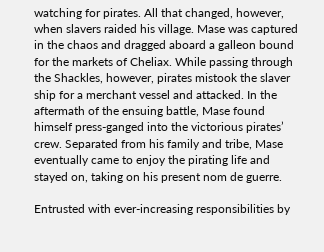watching for pirates. All that changed, however, when slavers raided his village. Mase was captured in the chaos and dragged aboard a galleon bound for the markets of Cheliax. While passing through the Shackles, however, pirates mistook the slaver ship for a merchant vessel and attacked. In the aftermath of the ensuing battle, Mase found himself press-ganged into the victorious pirates’ crew. Separated from his family and tribe, Mase eventually came to enjoy the pirating life and stayed on, taking on his present nom de guerre.

Entrusted with ever-increasing responsibilities by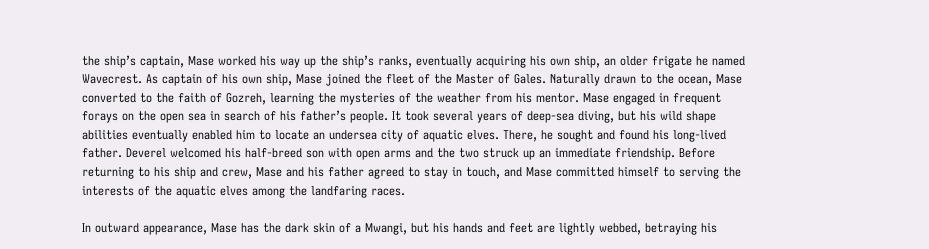the ship’s captain, Mase worked his way up the ship’s ranks, eventually acquiring his own ship, an older frigate he named Wavecrest. As captain of his own ship, Mase joined the fleet of the Master of Gales. Naturally drawn to the ocean, Mase converted to the faith of Gozreh, learning the mysteries of the weather from his mentor. Mase engaged in frequent forays on the open sea in search of his father’s people. It took several years of deep-sea diving, but his wild shape abilities eventually enabled him to locate an undersea city of aquatic elves. There, he sought and found his long-lived father. Deverel welcomed his half-breed son with open arms and the two struck up an immediate friendship. Before returning to his ship and crew, Mase and his father agreed to stay in touch, and Mase committed himself to serving the interests of the aquatic elves among the landfaring races.

In outward appearance, Mase has the dark skin of a Mwangi, but his hands and feet are lightly webbed, betraying his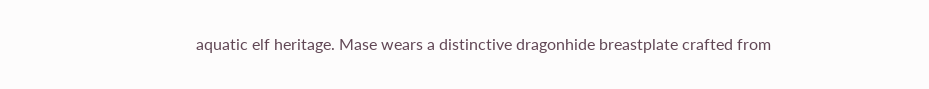aquatic elf heritage. Mase wears a distinctive dragonhide breastplate crafted from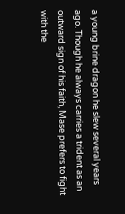a young brine dragon he slew several years ago. Though he always carries a trident as an outward sign of his faith, Mase prefers to fight with the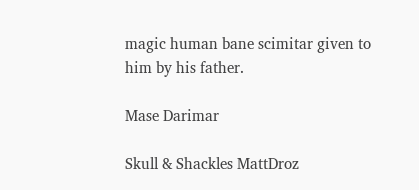magic human bane scimitar given to him by his father.

Mase Darimar

Skull & Shackles MattDroz